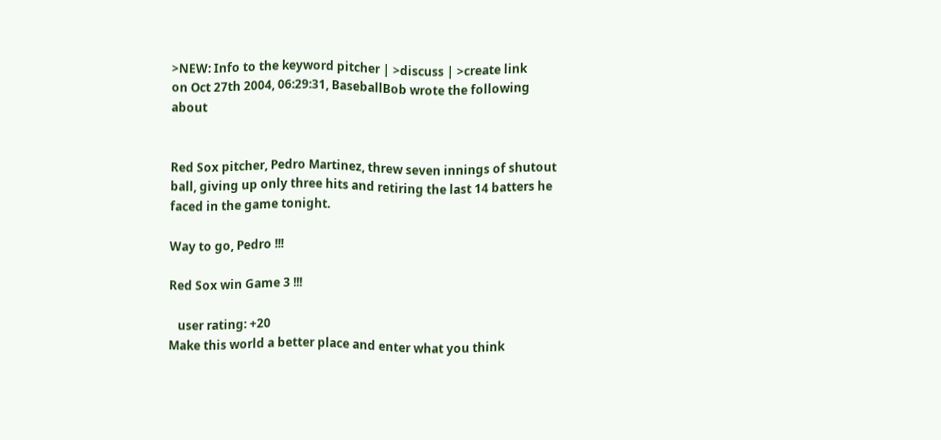>NEW: Info to the keyword pitcher | >discuss | >create link
on Oct 27th 2004, 06:29:31, BaseballBob wrote the following about


Red Sox pitcher, Pedro Martinez, threw seven innings of shutout ball, giving up only three hits and retiring the last 14 batters he faced in the game tonight.

Way to go, Pedro !!!

Red Sox win Game 3 !!!

   user rating: +20
Make this world a better place and enter what you think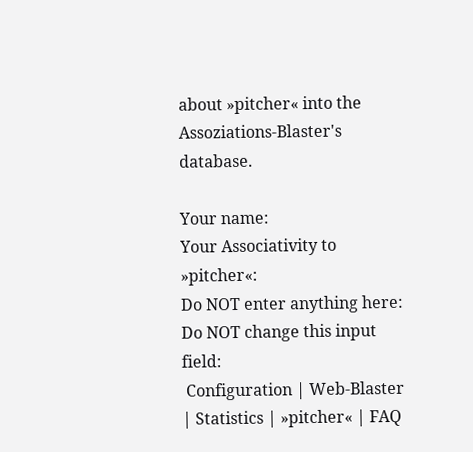about »pitcher« into the Assoziations-Blaster's database.

Your name:
Your Associativity to »pitcher«:
Do NOT enter anything here:
Do NOT change this input field:
 Configuration | Web-Blaster | Statistics | »pitcher« | FAQ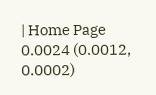| Home Page
0.0024 (0.0012, 0.0002)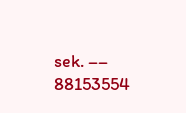sek. –– 88153554